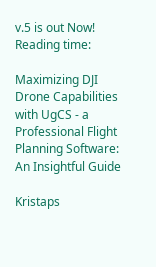v.5 is out Now!
Reading time:

Maximizing DJI Drone Capabilities with UgCS - a Professional Flight Planning Software: An Insightful Guide

Kristaps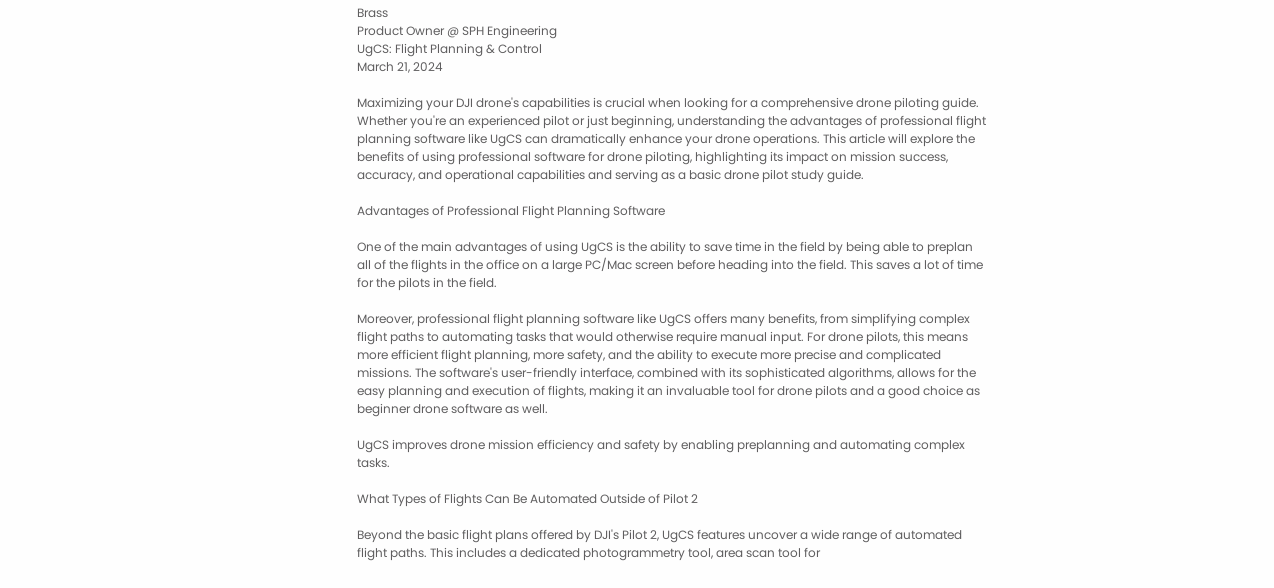Brass
Product Owner @ SPH Engineering
UgCS: Flight Planning & Control
March 21, 2024

Maximizing your DJI drone's capabilities is crucial when looking for a comprehensive drone piloting guide. Whether you're an experienced pilot or just beginning, understanding the advantages of professional flight planning software like UgCS can dramatically enhance your drone operations. This article will explore the benefits of using professional software for drone piloting, highlighting its impact on mission success, accuracy, and operational capabilities and serving as a basic drone pilot study guide.

Advantages of Professional Flight Planning Software

One of the main advantages of using UgCS is the ability to save time in the field by being able to preplan all of the flights in the office on a large PC/Mac screen before heading into the field. This saves a lot of time for the pilots in the field.

Moreover, professional flight planning software like UgCS offers many benefits, from simplifying complex flight paths to automating tasks that would otherwise require manual input. For drone pilots, this means more efficient flight planning, more safety, and the ability to execute more precise and complicated missions. The software's user-friendly interface, combined with its sophisticated algorithms, allows for the easy planning and execution of flights, making it an invaluable tool for drone pilots and a good choice as beginner drone software as well.

UgCS improves drone mission efficiency and safety by enabling preplanning and automating complex tasks.

What Types of Flights Can Be Automated Outside of Pilot 2

Beyond the basic flight plans offered by DJI's Pilot 2, UgCS features uncover a wide range of automated flight paths. This includes a dedicated photogrammetry tool, area scan tool for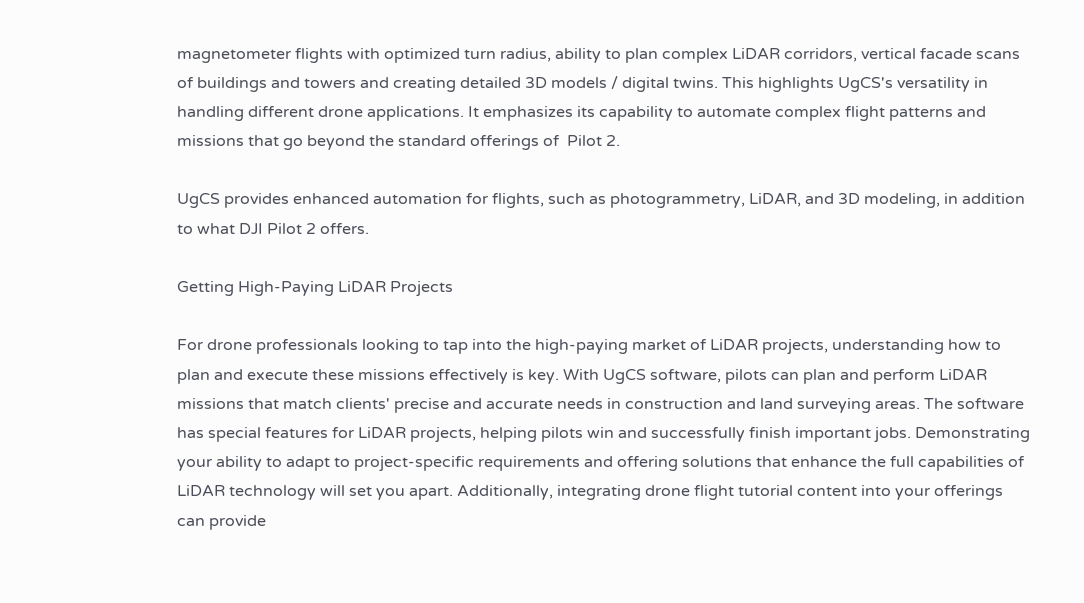magnetometer flights with optimized turn radius, ability to plan complex LiDAR corridors, vertical facade scans of buildings and towers and creating detailed 3D models / digital twins. This highlights UgCS's versatility in handling different drone applications. It emphasizes its capability to automate complex flight patterns and missions that go beyond the standard offerings of  Pilot 2.

UgCS provides enhanced automation for flights, such as photogrammetry, LiDAR, and 3D modeling, in addition to what DJI Pilot 2 offers.

Getting High-Paying LiDAR Projects

For drone professionals looking to tap into the high-paying market of LiDAR projects, understanding how to plan and execute these missions effectively is key. With UgCS software, pilots can plan and perform LiDAR missions that match clients' precise and accurate needs in construction and land surveying areas. The software has special features for LiDAR projects, helping pilots win and successfully finish important jobs. Demonstrating your ability to adapt to project-specific requirements and offering solutions that enhance the full capabilities of LiDAR technology will set you apart. Additionally, integrating drone flight tutorial content into your offerings can provide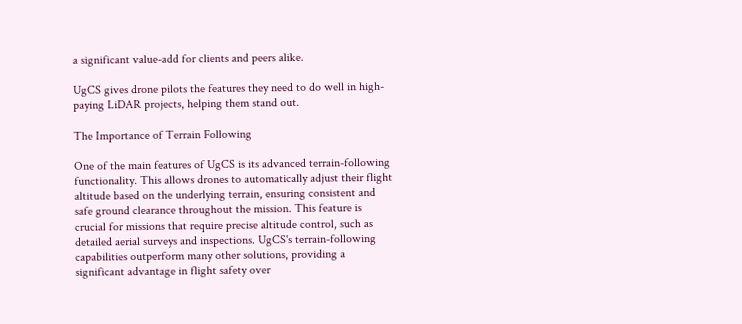a significant value-add for clients and peers alike.

UgCS gives drone pilots the features they need to do well in high-paying LiDAR projects, helping them stand out.

The Importance of Terrain Following

One of the main features of UgCS is its advanced terrain-following functionality. This allows drones to automatically adjust their flight altitude based on the underlying terrain, ensuring consistent and safe ground clearance throughout the mission. This feature is crucial for missions that require precise altitude control, such as detailed aerial surveys and inspections. UgCS's terrain-following capabilities outperform many other solutions, providing a significant advantage in flight safety over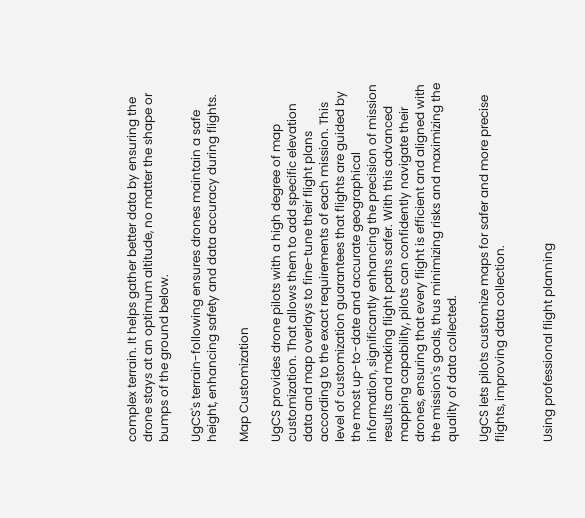complex terrain. It helps gather better data by ensuring the drone stays at an optimum altitude, no matter the shape or bumps of the ground below.

UgCS's terrain-following ensures drones maintain a safe height, enhancing safety and data accuracy during flights.

Map Customization

UgCS provides drone pilots with a high degree of map customization. That allows them to add specific elevation data and map overlays to fine-tune their flight plans according to the exact requirements of each mission. This level of customization guarantees that flights are guided by the most up-to-date and accurate geographical information, significantly enhancing the precision of mission results and making flight paths safer. With this advanced mapping capability, pilots can confidently navigate their drones, ensuring that every flight is efficient and aligned with the mission's goals, thus minimizing risks and maximizing the quality of data collected.

UgCS lets pilots customize maps for safer and more precise flights, improving data collection.


Using professional flight planning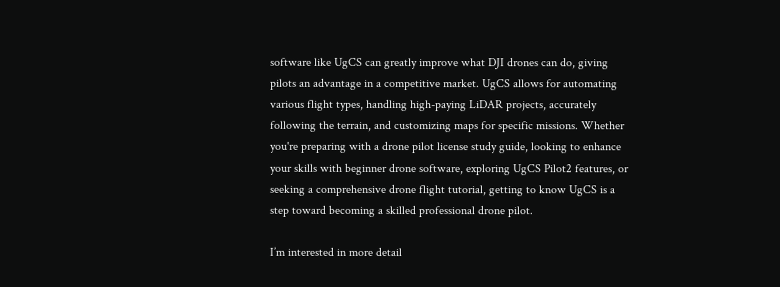software like UgCS can greatly improve what DJI drones can do, giving pilots an advantage in a competitive market. UgCS allows for automating various flight types, handling high-paying LiDAR projects, accurately following the terrain, and customizing maps for specific missions. Whether you're preparing with a drone pilot license study guide, looking to enhance your skills with beginner drone software, exploring UgCS Pilot2 features, or seeking a comprehensive drone flight tutorial, getting to know UgCS is a step toward becoming a skilled professional drone pilot.

I’m interested in more detail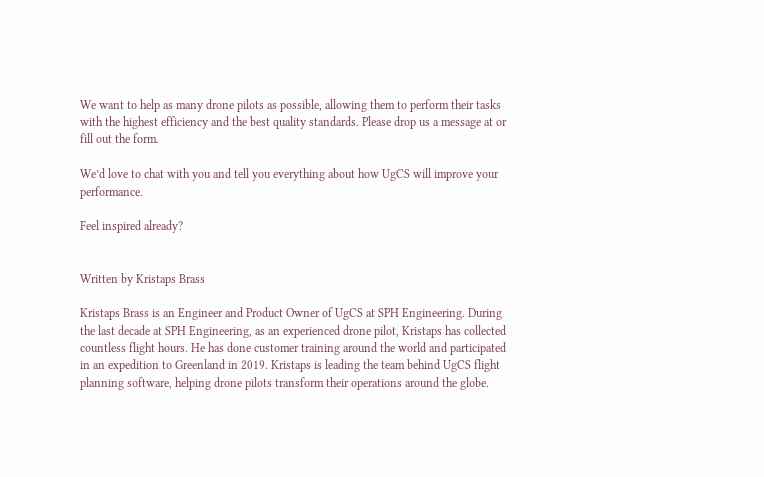We want to help as many drone pilots as possible, allowing them to perform their tasks with the highest efficiency and the best quality standards. Please drop us a message at or fill out the form.

We’d love to chat with you and tell you everything about how UgCS will improve your performance.

Feel inspired already?


Written by Kristaps Brass

Kristaps Brass is an Engineer and Product Owner of UgCS at SPH Engineering. During the last decade at SPH Engineering, as an experienced drone pilot, Kristaps has collected countless flight hours. He has done customer training around the world and participated in an expedition to Greenland in 2019. Kristaps is leading the team behind UgCS flight planning software, helping drone pilots transform their operations around the globe.